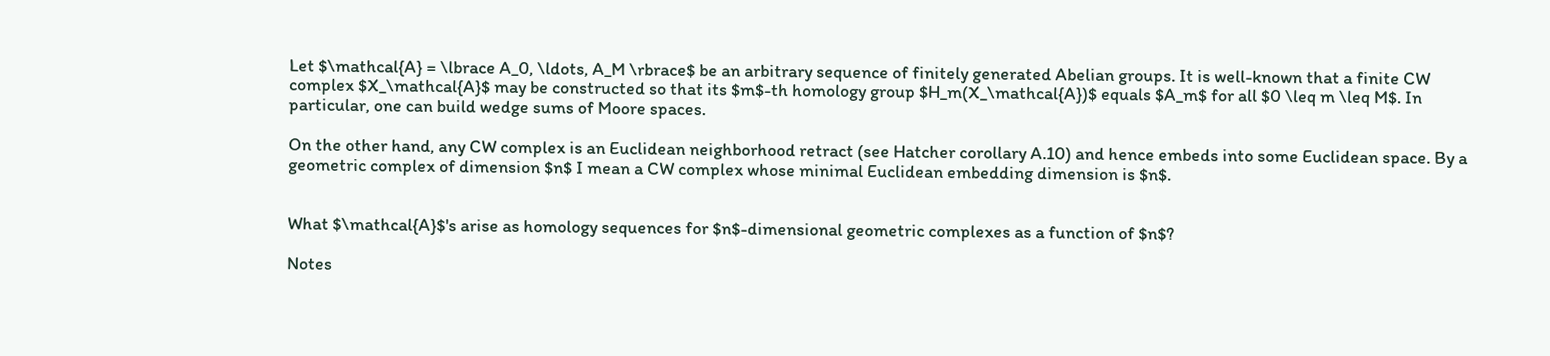Let $\mathcal{A} = \lbrace A_0, \ldots, A_M \rbrace$ be an arbitrary sequence of finitely generated Abelian groups. It is well-known that a finite CW complex $X_\mathcal{A}$ may be constructed so that its $m$-th homology group $H_m(X_\mathcal{A})$ equals $A_m$ for all $0 \leq m \leq M$. In particular, one can build wedge sums of Moore spaces.

On the other hand, any CW complex is an Euclidean neighborhood retract (see Hatcher corollary A.10) and hence embeds into some Euclidean space. By a geometric complex of dimension $n$ I mean a CW complex whose minimal Euclidean embedding dimension is $n$.


What $\mathcal{A}$'s arise as homology sequences for $n$-dimensional geometric complexes as a function of $n$?

Notes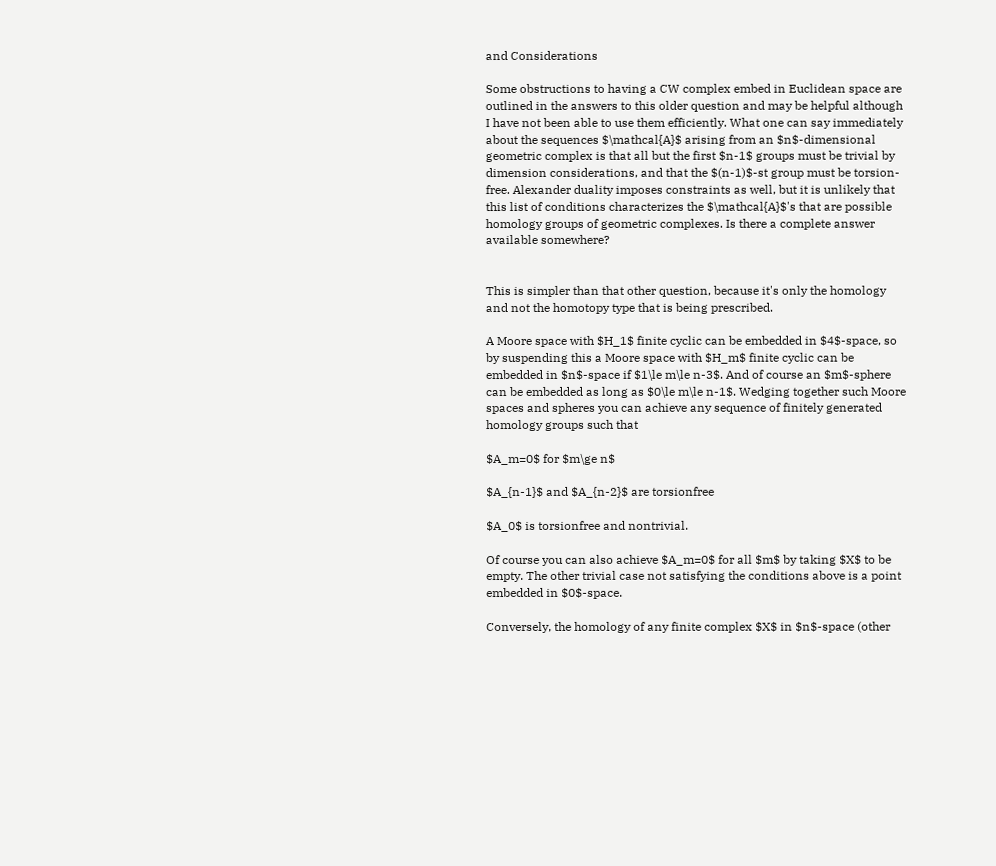and Considerations

Some obstructions to having a CW complex embed in Euclidean space are outlined in the answers to this older question and may be helpful although I have not been able to use them efficiently. What one can say immediately about the sequences $\mathcal{A}$ arising from an $n$-dimensional geometric complex is that all but the first $n-1$ groups must be trivial by dimension considerations, and that the $(n-1)$-st group must be torsion-free. Alexander duality imposes constraints as well, but it is unlikely that this list of conditions characterizes the $\mathcal{A}$'s that are possible homology groups of geometric complexes. Is there a complete answer available somewhere?


This is simpler than that other question, because it's only the homology and not the homotopy type that is being prescribed.

A Moore space with $H_1$ finite cyclic can be embedded in $4$-space, so by suspending this a Moore space with $H_m$ finite cyclic can be embedded in $n$-space if $1\le m\le n-3$. And of course an $m$-sphere can be embedded as long as $0\le m\le n-1$. Wedging together such Moore spaces and spheres you can achieve any sequence of finitely generated homology groups such that

$A_m=0$ for $m\ge n$

$A_{n-1}$ and $A_{n-2}$ are torsionfree

$A_0$ is torsionfree and nontrivial.

Of course you can also achieve $A_m=0$ for all $m$ by taking $X$ to be empty. The other trivial case not satisfying the conditions above is a point embedded in $0$-space.

Conversely, the homology of any finite complex $X$ in $n$-space (other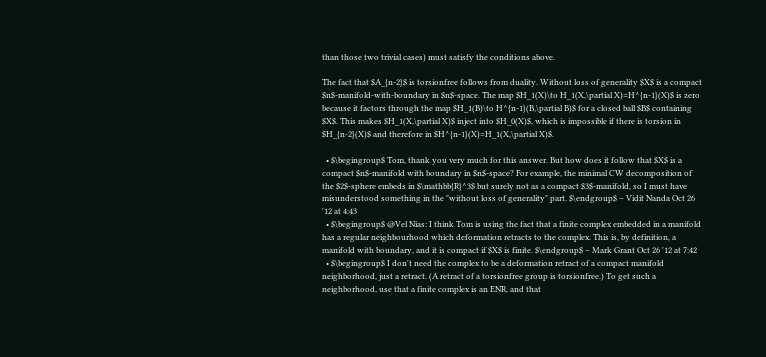than those two trivial cases) must satisfy the conditions above.

The fact that $A_{n-2}$ is torsionfree follows from duality. Without loss of generality $X$ is a compact $n$-manifold-with-boundary in $n$-space. The map $H_1(X)\to H_1(X,\partial X)=H^{n-1}(X)$ is zero because it factors through the map $H_1(B)\to H^{n-1}(B,\partial B)$ for a closed ball $B$ containing $X$. This makes $H_1(X,\partial X)$ inject into $H_0(X)$, which is impossible if there is torsion in $H_{n-2}(X)$ and therefore in $H^{n-1}(X)=H_1(X,\partial X)$.

  • $\begingroup$ Tom, thank you very much for this answer. But how does it follow that $X$ is a compact $n$-manifold with boundary in $n$-space? For example, the minimal CW decomposition of the $2$-sphere embeds in $\mathbb{R}^3$ but surely not as a compact $3$-manifold, so I must have misunderstood something in the "without loss of generality" part. $\endgroup$ – Vidit Nanda Oct 26 '12 at 4:43
  • $\begingroup$ @Vel Nias: I think Tom is using the fact that a finite complex embedded in a manifold has a regular neighbourhood which deformation retracts to the complex. This is, by definition, a manifold with boundary, and it is compact if $X$ is finite. $\endgroup$ – Mark Grant Oct 26 '12 at 7:42
  • $\begingroup$ I don't need the complex to be a deformation retract of a compact manifold neighborhood, just a retract. (A retract of a torsionfree group is torsionfree.) To get such a neighborhood, use that a finite complex is an ENR, and that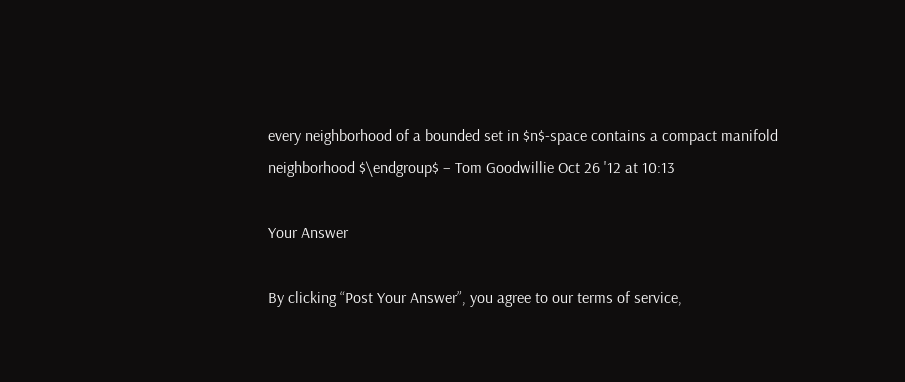every neighborhood of a bounded set in $n$-space contains a compact manifold neighborhood $\endgroup$ – Tom Goodwillie Oct 26 '12 at 10:13

Your Answer

By clicking “Post Your Answer”, you agree to our terms of service,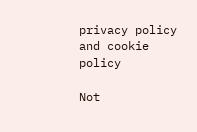privacy policy and cookie policy

Not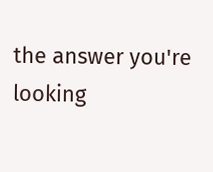the answer you're looking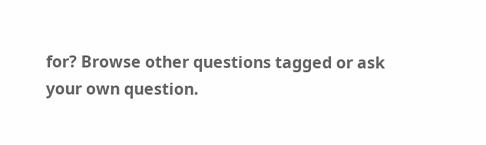for? Browse other questions tagged or ask your own question.